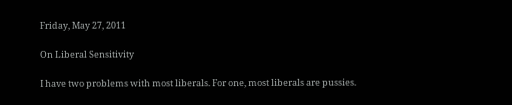Friday, May 27, 2011

On Liberal Sensitivity

I have two problems with most liberals. For one, most liberals are pussies.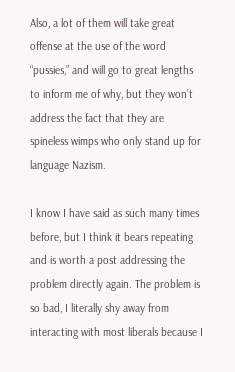Also, a lot of them will take great offense at the use of the word “pussies,” and will go to great lengths to inform me of why, but they won’t address the fact that they are spineless wimps who only stand up for language Nazism.

I know I have said as such many times before, but I think it bears repeating and is worth a post addressing the problem directly again. The problem is so bad, I literally shy away from interacting with most liberals because I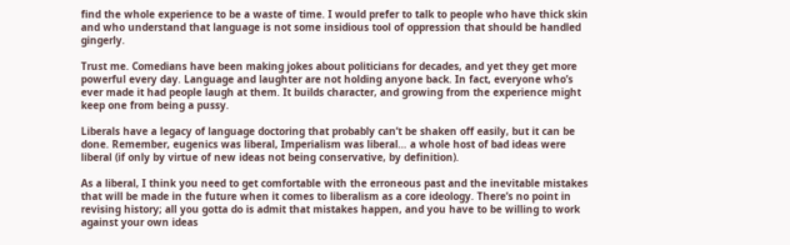find the whole experience to be a waste of time. I would prefer to talk to people who have thick skin and who understand that language is not some insidious tool of oppression that should be handled gingerly.

Trust me. Comedians have been making jokes about politicians for decades, and yet they get more powerful every day. Language and laughter are not holding anyone back. In fact, everyone who’s ever made it had people laugh at them. It builds character, and growing from the experience might keep one from being a pussy.

Liberals have a legacy of language doctoring that probably can’t be shaken off easily, but it can be done. Remember, eugenics was liberal, Imperialism was liberal… a whole host of bad ideas were liberal (if only by virtue of new ideas not being conservative, by definition).

As a liberal, I think you need to get comfortable with the erroneous past and the inevitable mistakes that will be made in the future when it comes to liberalism as a core ideology. There’s no point in revising history; all you gotta do is admit that mistakes happen, and you have to be willing to work against your own ideas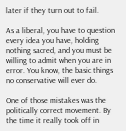later if they turn out to fail.

As a liberal, you have to question every idea you have, holding nothing sacred, and you must be willing to admit when you are in error. You know, the basic things no conservative will ever do.

One of those mistakes was the politically correct movement. By the time it really took off in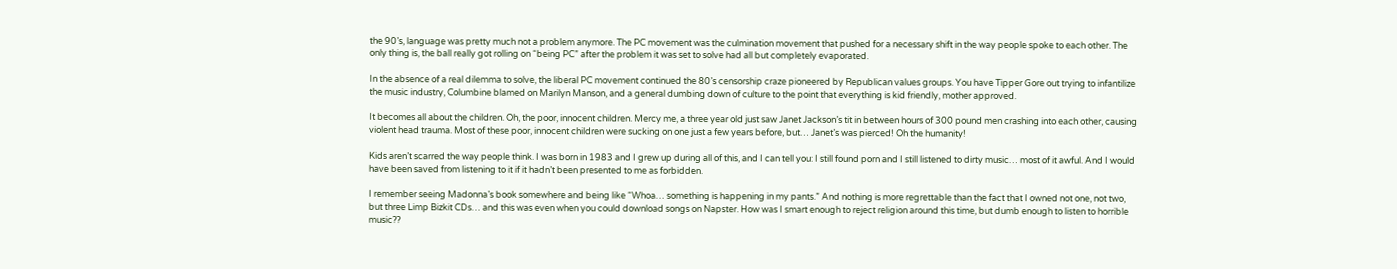the 90’s, language was pretty much not a problem anymore. The PC movement was the culmination movement that pushed for a necessary shift in the way people spoke to each other. The only thing is, the ball really got rolling on “being PC” after the problem it was set to solve had all but completely evaporated.

In the absence of a real dilemma to solve, the liberal PC movement continued the 80’s censorship craze pioneered by Republican values groups. You have Tipper Gore out trying to infantilize the music industry, Columbine blamed on Marilyn Manson, and a general dumbing down of culture to the point that everything is kid friendly, mother approved.

It becomes all about the children. Oh, the poor, innocent children. Mercy me, a three year old just saw Janet Jackson’s tit in between hours of 300 pound men crashing into each other, causing violent head trauma. Most of these poor, innocent children were sucking on one just a few years before, but… Janet’s was pierced! Oh the humanity!

Kids aren’t scarred the way people think. I was born in 1983 and I grew up during all of this, and I can tell you: I still found porn and I still listened to dirty music… most of it awful. And I would have been saved from listening to it if it hadn’t been presented to me as forbidden.

I remember seeing Madonna’s book somewhere and being like “Whoa… something is happening in my pants.” And nothing is more regrettable than the fact that I owned not one, not two, but three Limp Bizkit CDs… and this was even when you could download songs on Napster. How was I smart enough to reject religion around this time, but dumb enough to listen to horrible music??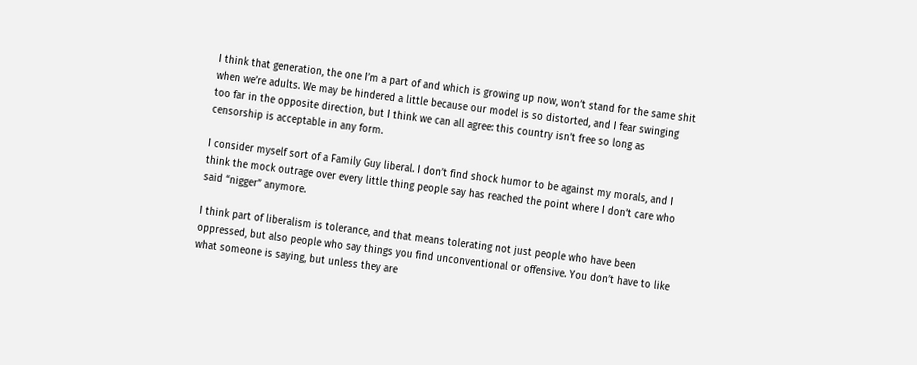I think that generation, the one I’m a part of and which is growing up now, won’t stand for the same shit when we’re adults. We may be hindered a little because our model is so distorted, and I fear swinging too far in the opposite direction, but I think we can all agree: this country isn’t free so long as censorship is acceptable in any form.

I consider myself sort of a Family Guy liberal. I don’t find shock humor to be against my morals, and I think the mock outrage over every little thing people say has reached the point where I don’t care who said “nigger” anymore.

I think part of liberalism is tolerance, and that means tolerating not just people who have been oppressed, but also people who say things you find unconventional or offensive. You don’t have to like what someone is saying, but unless they are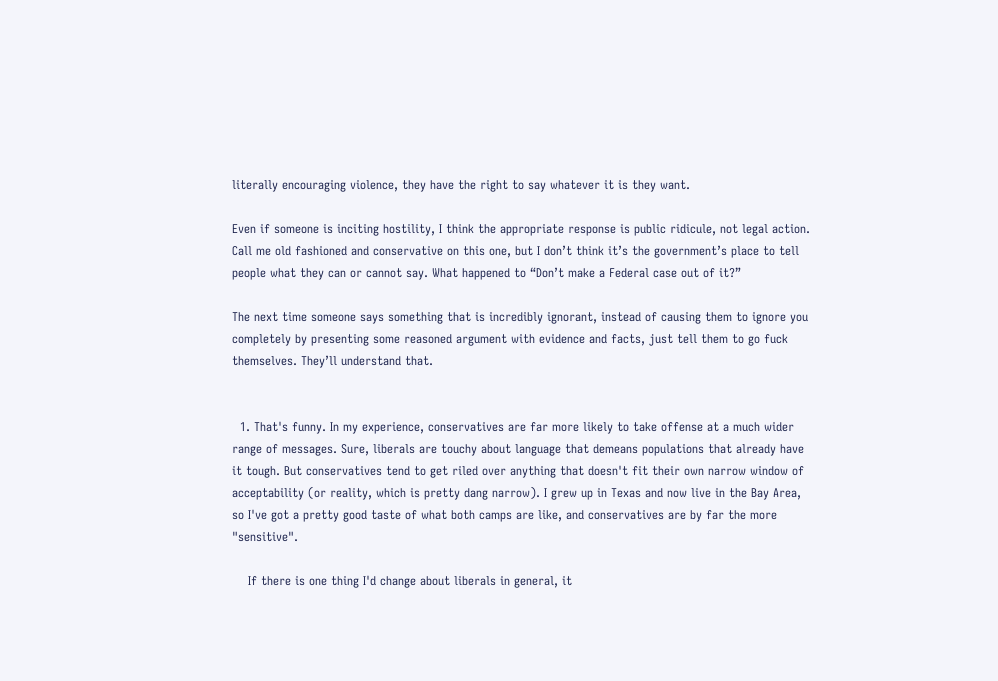literally encouraging violence, they have the right to say whatever it is they want.

Even if someone is inciting hostility, I think the appropriate response is public ridicule, not legal action. Call me old fashioned and conservative on this one, but I don’t think it’s the government’s place to tell people what they can or cannot say. What happened to “Don’t make a Federal case out of it?”

The next time someone says something that is incredibly ignorant, instead of causing them to ignore you completely by presenting some reasoned argument with evidence and facts, just tell them to go fuck themselves. They’ll understand that.


  1. That's funny. In my experience, conservatives are far more likely to take offense at a much wider range of messages. Sure, liberals are touchy about language that demeans populations that already have it tough. But conservatives tend to get riled over anything that doesn't fit their own narrow window of acceptability (or reality, which is pretty dang narrow). I grew up in Texas and now live in the Bay Area, so I've got a pretty good taste of what both camps are like, and conservatives are by far the more "sensitive".

    If there is one thing I'd change about liberals in general, it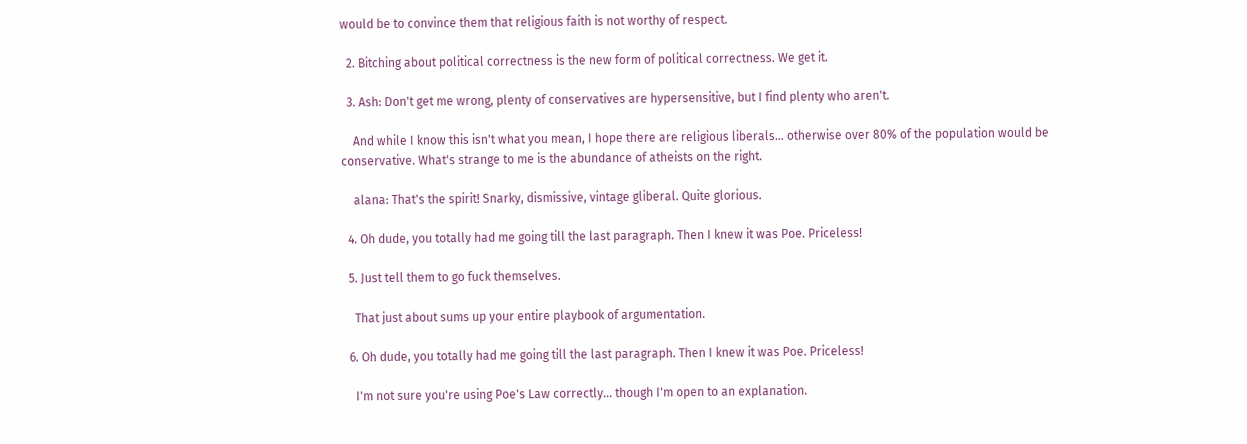would be to convince them that religious faith is not worthy of respect.

  2. Bitching about political correctness is the new form of political correctness. We get it.

  3. Ash: Don't get me wrong, plenty of conservatives are hypersensitive, but I find plenty who aren't.

    And while I know this isn't what you mean, I hope there are religious liberals... otherwise over 80% of the population would be conservative. What's strange to me is the abundance of atheists on the right.

    alana: That's the spirit! Snarky, dismissive, vintage gliberal. Quite glorious.

  4. Oh dude, you totally had me going till the last paragraph. Then I knew it was Poe. Priceless!

  5. Just tell them to go fuck themselves.

    That just about sums up your entire playbook of argumentation.

  6. Oh dude, you totally had me going till the last paragraph. Then I knew it was Poe. Priceless!

    I'm not sure you're using Poe's Law correctly... though I'm open to an explanation.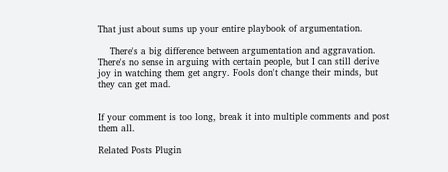That just about sums up your entire playbook of argumentation.

    There's a big difference between argumentation and aggravation. There's no sense in arguing with certain people, but I can still derive joy in watching them get angry. Fools don't change their minds, but they can get mad.


If your comment is too long, break it into multiple comments and post them all.

Related Posts Plugin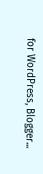for WordPress, Blogger...